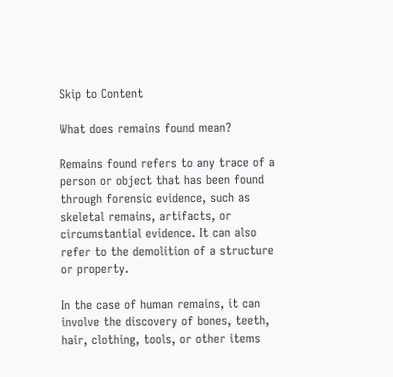Skip to Content

What does remains found mean?

Remains found refers to any trace of a person or object that has been found through forensic evidence, such as skeletal remains, artifacts, or circumstantial evidence. It can also refer to the demolition of a structure or property.

In the case of human remains, it can involve the discovery of bones, teeth, hair, clothing, tools, or other items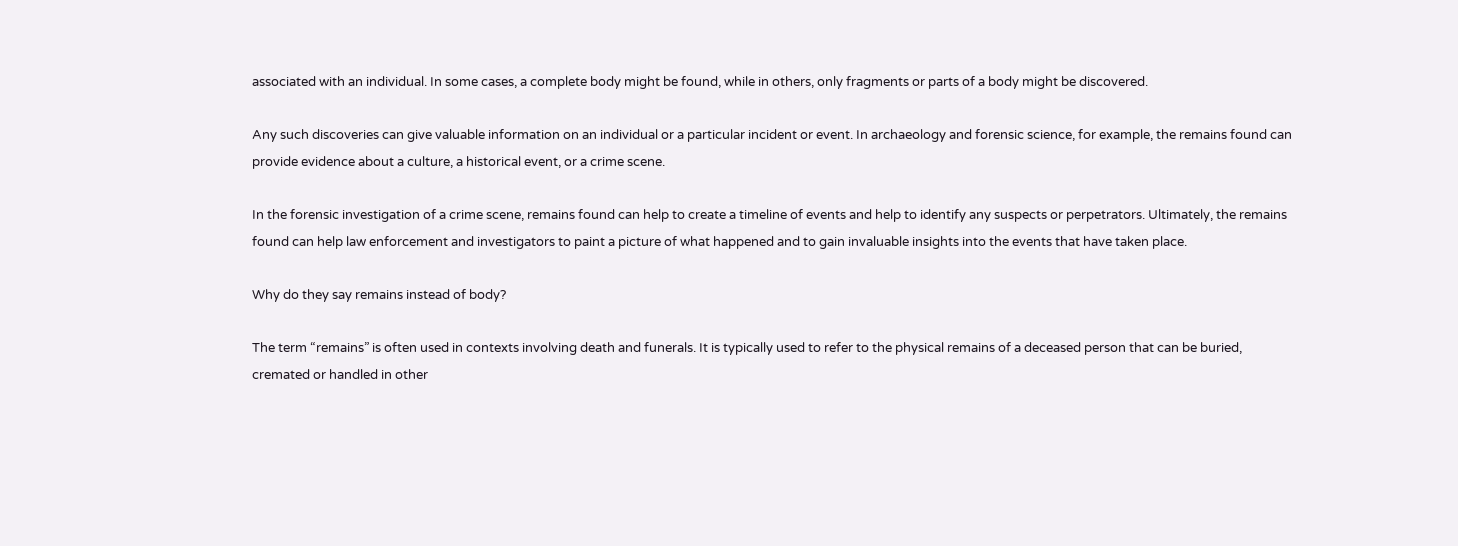associated with an individual. In some cases, a complete body might be found, while in others, only fragments or parts of a body might be discovered.

Any such discoveries can give valuable information on an individual or a particular incident or event. In archaeology and forensic science, for example, the remains found can provide evidence about a culture, a historical event, or a crime scene.

In the forensic investigation of a crime scene, remains found can help to create a timeline of events and help to identify any suspects or perpetrators. Ultimately, the remains found can help law enforcement and investigators to paint a picture of what happened and to gain invaluable insights into the events that have taken place.

Why do they say remains instead of body?

The term “remains” is often used in contexts involving death and funerals. It is typically used to refer to the physical remains of a deceased person that can be buried, cremated or handled in other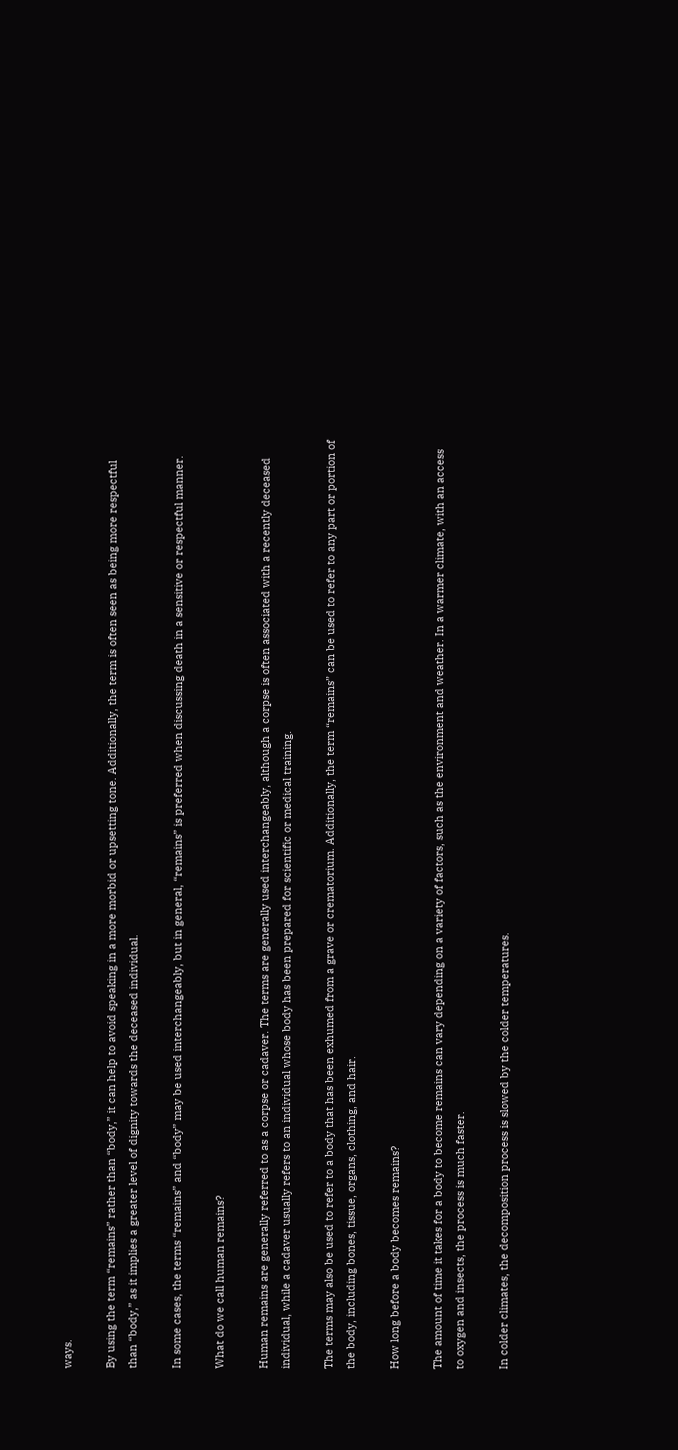ways.

By using the term “remains” rather than “body,” it can help to avoid speaking in a more morbid or upsetting tone. Additionally, the term is often seen as being more respectful than “body,” as it implies a greater level of dignity towards the deceased individual.

In some cases, the terms “remains” and “body” may be used interchangeably, but in general, “remains” is preferred when discussing death in a sensitive or respectful manner.

What do we call human remains?

Human remains are generally referred to as a corpse or cadaver. The terms are generally used interchangeably, although a corpse is often associated with a recently deceased individual, while a cadaver usually refers to an individual whose body has been prepared for scientific or medical training.

The terms may also be used to refer to a body that has been exhumed from a grave or crematorium. Additionally, the term “remains” can be used to refer to any part or portion of the body, including bones, tissue, organs, clothing, and hair.

How long before a body becomes remains?

The amount of time it takes for a body to become remains can vary depending on a variety of factors, such as the environment and weather. In a warmer climate, with an access to oxygen and insects, the process is much faster.

In colder climates, the decomposition process is slowed by the colder temperatures.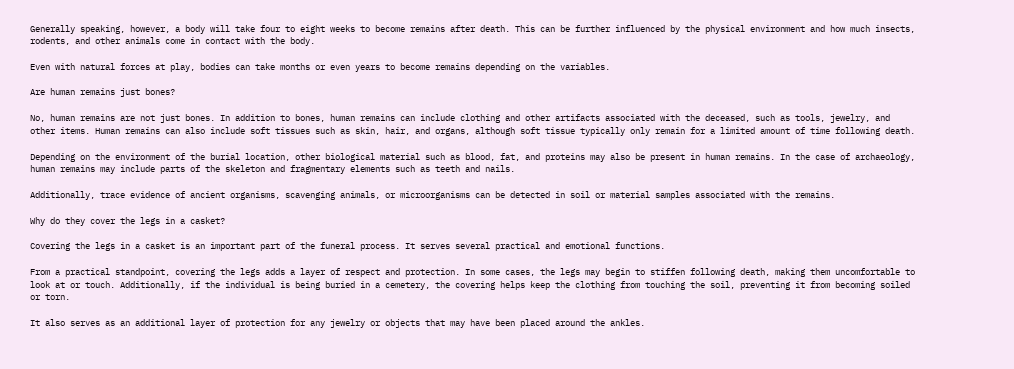Generally speaking, however, a body will take four to eight weeks to become remains after death. This can be further influenced by the physical environment and how much insects, rodents, and other animals come in contact with the body.

Even with natural forces at play, bodies can take months or even years to become remains depending on the variables.

Are human remains just bones?

No, human remains are not just bones. In addition to bones, human remains can include clothing and other artifacts associated with the deceased, such as tools, jewelry, and other items. Human remains can also include soft tissues such as skin, hair, and organs, although soft tissue typically only remain for a limited amount of time following death.

Depending on the environment of the burial location, other biological material such as blood, fat, and proteins may also be present in human remains. In the case of archaeology, human remains may include parts of the skeleton and fragmentary elements such as teeth and nails.

Additionally, trace evidence of ancient organisms, scavenging animals, or microorganisms can be detected in soil or material samples associated with the remains.

Why do they cover the legs in a casket?

Covering the legs in a casket is an important part of the funeral process. It serves several practical and emotional functions.

From a practical standpoint, covering the legs adds a layer of respect and protection. In some cases, the legs may begin to stiffen following death, making them uncomfortable to look at or touch. Additionally, if the individual is being buried in a cemetery, the covering helps keep the clothing from touching the soil, preventing it from becoming soiled or torn.

It also serves as an additional layer of protection for any jewelry or objects that may have been placed around the ankles.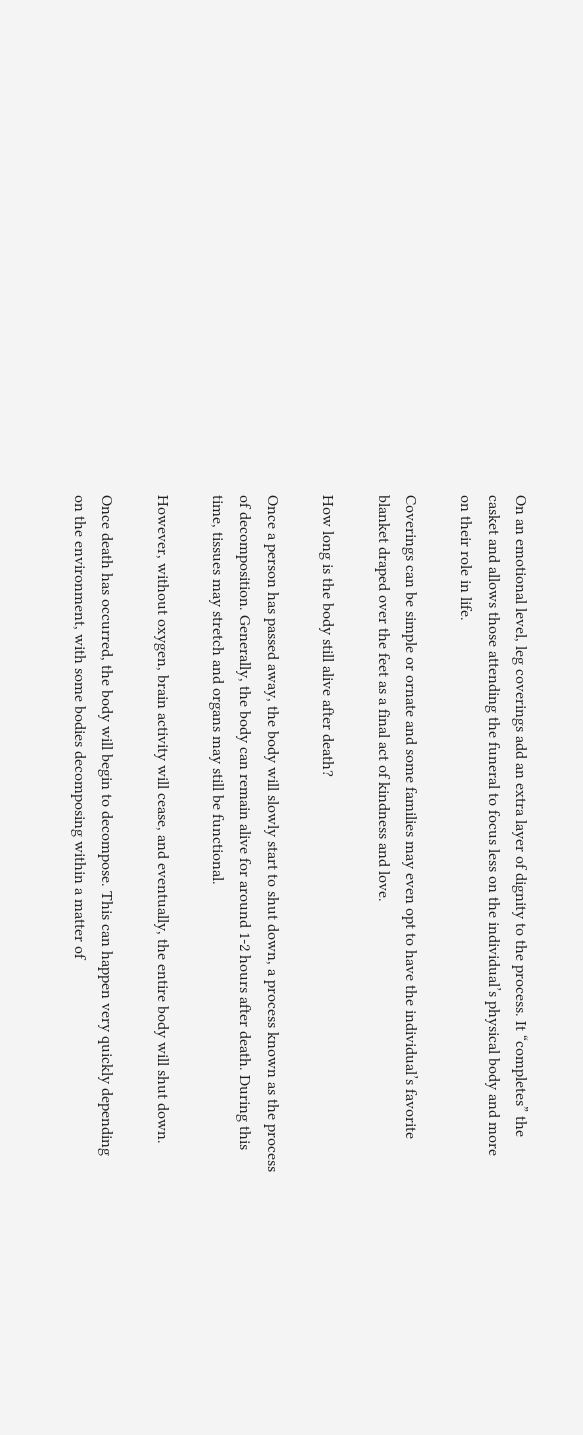On an emotional level, leg coverings add an extra layer of dignity to the process. It “completes” the casket and allows those attending the funeral to focus less on the individual’s physical body and more on their role in life.

Coverings can be simple or ornate and some families may even opt to have the individual’s favorite blanket draped over the feet as a final act of kindness and love.

How long is the body still alive after death?

Once a person has passed away, the body will slowly start to shut down, a process known as the process of decomposition. Generally, the body can remain alive for around 1-2 hours after death. During this time, tissues may stretch and organs may still be functional.

However, without oxygen, brain activity will cease, and eventually, the entire body will shut down.

Once death has occurred, the body will begin to decompose. This can happen very quickly depending on the environment, with some bodies decomposing within a matter of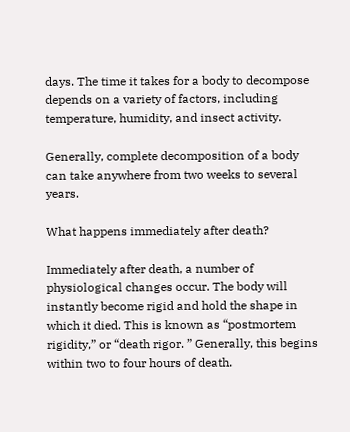days. The time it takes for a body to decompose depends on a variety of factors, including temperature, humidity, and insect activity.

Generally, complete decomposition of a body can take anywhere from two weeks to several years.

What happens immediately after death?

Immediately after death, a number of physiological changes occur. The body will instantly become rigid and hold the shape in which it died. This is known as “postmortem rigidity,” or “death rigor. ” Generally, this begins within two to four hours of death.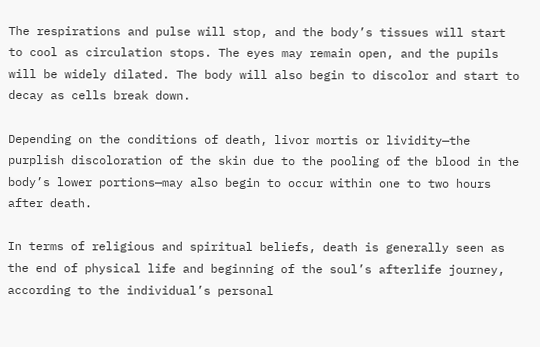The respirations and pulse will stop, and the body’s tissues will start to cool as circulation stops. The eyes may remain open, and the pupils will be widely dilated. The body will also begin to discolor and start to decay as cells break down.

Depending on the conditions of death, livor mortis or lividity—the purplish discoloration of the skin due to the pooling of the blood in the body’s lower portions—may also begin to occur within one to two hours after death.

In terms of religious and spiritual beliefs, death is generally seen as the end of physical life and beginning of the soul’s afterlife journey, according to the individual’s personal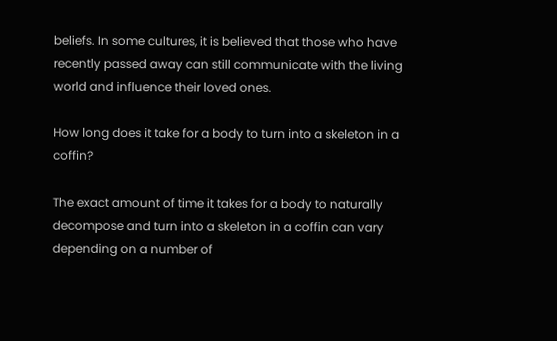beliefs. In some cultures, it is believed that those who have recently passed away can still communicate with the living world and influence their loved ones.

How long does it take for a body to turn into a skeleton in a coffin?

The exact amount of time it takes for a body to naturally decompose and turn into a skeleton in a coffin can vary depending on a number of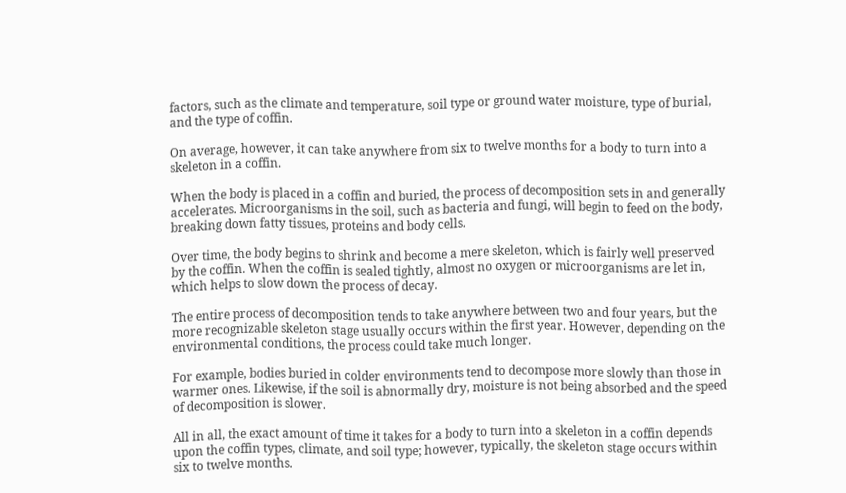factors, such as the climate and temperature, soil type or ground water moisture, type of burial, and the type of coffin.

On average, however, it can take anywhere from six to twelve months for a body to turn into a skeleton in a coffin.

When the body is placed in a coffin and buried, the process of decomposition sets in and generally accelerates. Microorganisms in the soil, such as bacteria and fungi, will begin to feed on the body, breaking down fatty tissues, proteins and body cells.

Over time, the body begins to shrink and become a mere skeleton, which is fairly well preserved by the coffin. When the coffin is sealed tightly, almost no oxygen or microorganisms are let in, which helps to slow down the process of decay.

The entire process of decomposition tends to take anywhere between two and four years, but the more recognizable skeleton stage usually occurs within the first year. However, depending on the environmental conditions, the process could take much longer.

For example, bodies buried in colder environments tend to decompose more slowly than those in warmer ones. Likewise, if the soil is abnormally dry, moisture is not being absorbed and the speed of decomposition is slower.

All in all, the exact amount of time it takes for a body to turn into a skeleton in a coffin depends upon the coffin types, climate, and soil type; however, typically, the skeleton stage occurs within six to twelve months.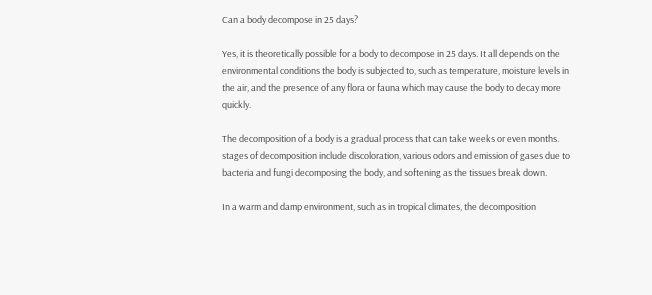Can a body decompose in 25 days?

Yes, it is theoretically possible for a body to decompose in 25 days. It all depends on the environmental conditions the body is subjected to, such as temperature, moisture levels in the air, and the presence of any flora or fauna which may cause the body to decay more quickly.

The decomposition of a body is a gradual process that can take weeks or even months. stages of decomposition include discoloration, various odors and emission of gases due to bacteria and fungi decomposing the body, and softening as the tissues break down.

In a warm and damp environment, such as in tropical climates, the decomposition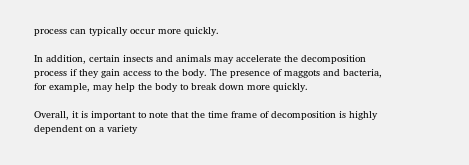process can typically occur more quickly.

In addition, certain insects and animals may accelerate the decomposition process if they gain access to the body. The presence of maggots and bacteria, for example, may help the body to break down more quickly.

Overall, it is important to note that the time frame of decomposition is highly dependent on a variety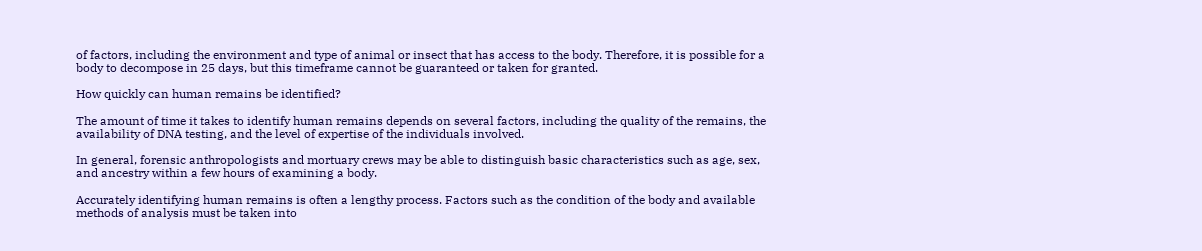of factors, including the environment and type of animal or insect that has access to the body. Therefore, it is possible for a body to decompose in 25 days, but this timeframe cannot be guaranteed or taken for granted.

How quickly can human remains be identified?

The amount of time it takes to identify human remains depends on several factors, including the quality of the remains, the availability of DNA testing, and the level of expertise of the individuals involved.

In general, forensic anthropologists and mortuary crews may be able to distinguish basic characteristics such as age, sex, and ancestry within a few hours of examining a body.

Accurately identifying human remains is often a lengthy process. Factors such as the condition of the body and available methods of analysis must be taken into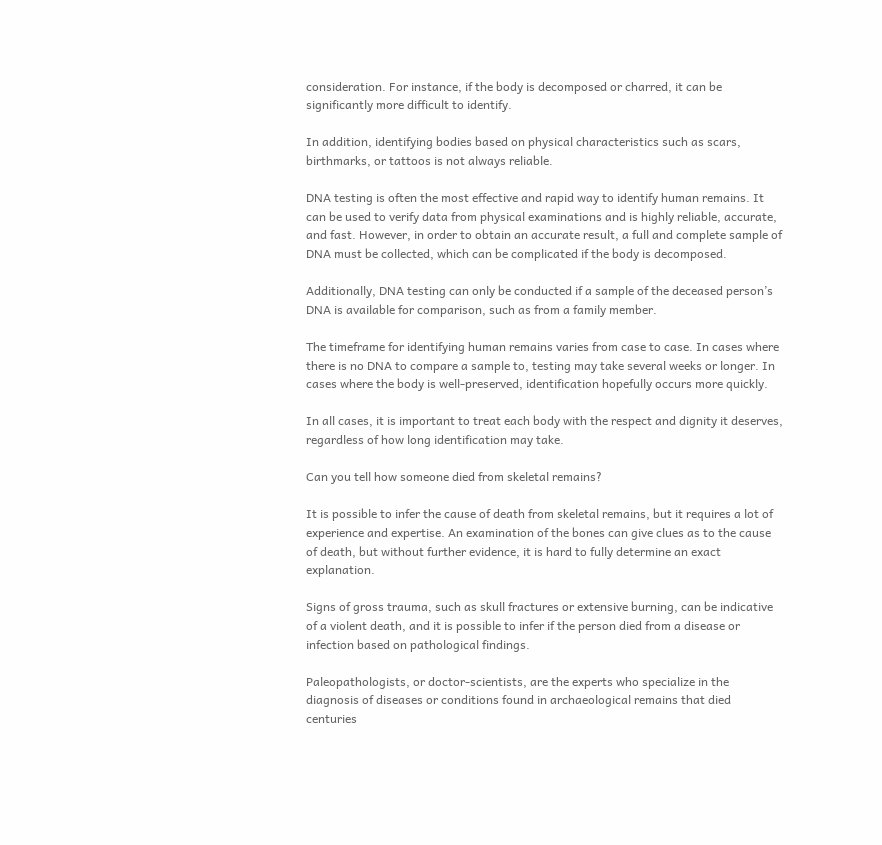consideration. For instance, if the body is decomposed or charred, it can be significantly more difficult to identify.

In addition, identifying bodies based on physical characteristics such as scars, birthmarks, or tattoos is not always reliable.

DNA testing is often the most effective and rapid way to identify human remains. It can be used to verify data from physical examinations and is highly reliable, accurate, and fast. However, in order to obtain an accurate result, a full and complete sample of DNA must be collected, which can be complicated if the body is decomposed.

Additionally, DNA testing can only be conducted if a sample of the deceased person’s DNA is available for comparison, such as from a family member.

The timeframe for identifying human remains varies from case to case. In cases where there is no DNA to compare a sample to, testing may take several weeks or longer. In cases where the body is well-preserved, identification hopefully occurs more quickly.

In all cases, it is important to treat each body with the respect and dignity it deserves, regardless of how long identification may take.

Can you tell how someone died from skeletal remains?

It is possible to infer the cause of death from skeletal remains, but it requires a lot of experience and expertise. An examination of the bones can give clues as to the cause of death, but without further evidence, it is hard to fully determine an exact explanation.

Signs of gross trauma, such as skull fractures or extensive burning, can be indicative of a violent death, and it is possible to infer if the person died from a disease or infection based on pathological findings.

Paleopathologists, or doctor-scientists, are the experts who specialize in the diagnosis of diseases or conditions found in archaeological remains that died centuries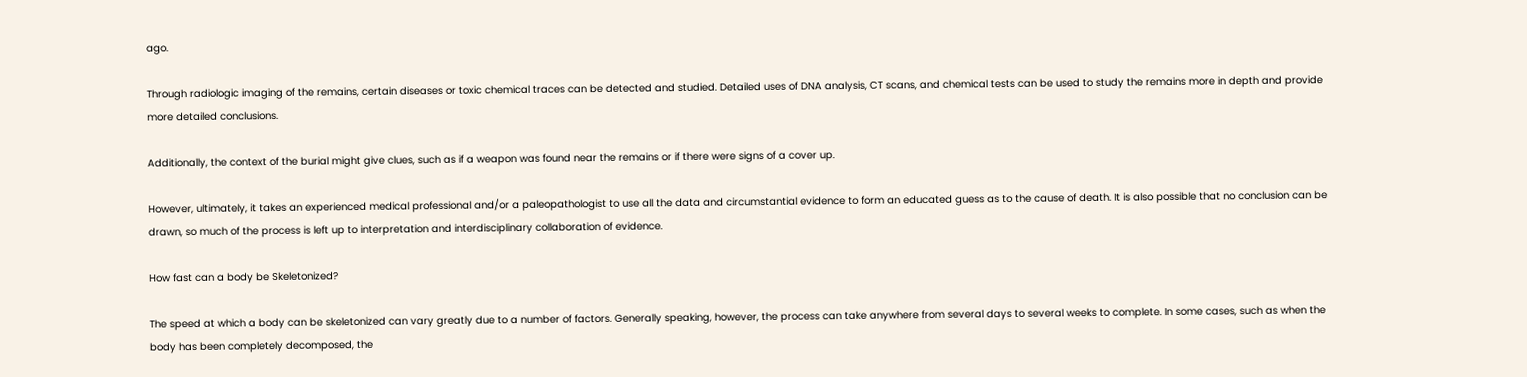ago.

Through radiologic imaging of the remains, certain diseases or toxic chemical traces can be detected and studied. Detailed uses of DNA analysis, CT scans, and chemical tests can be used to study the remains more in depth and provide more detailed conclusions.

Additionally, the context of the burial might give clues, such as if a weapon was found near the remains or if there were signs of a cover up.

However, ultimately, it takes an experienced medical professional and/or a paleopathologist to use all the data and circumstantial evidence to form an educated guess as to the cause of death. It is also possible that no conclusion can be drawn, so much of the process is left up to interpretation and interdisciplinary collaboration of evidence.

How fast can a body be Skeletonized?

The speed at which a body can be skeletonized can vary greatly due to a number of factors. Generally speaking, however, the process can take anywhere from several days to several weeks to complete. In some cases, such as when the body has been completely decomposed, the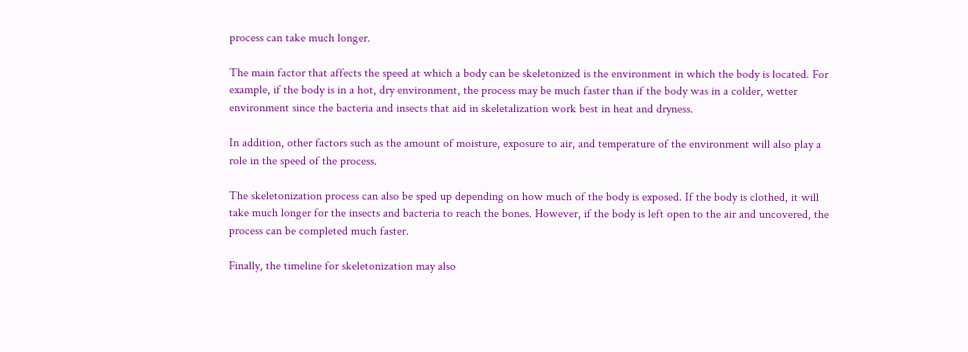process can take much longer.

The main factor that affects the speed at which a body can be skeletonized is the environment in which the body is located. For example, if the body is in a hot, dry environment, the process may be much faster than if the body was in a colder, wetter environment since the bacteria and insects that aid in skeletalization work best in heat and dryness.

In addition, other factors such as the amount of moisture, exposure to air, and temperature of the environment will also play a role in the speed of the process.

The skeletonization process can also be sped up depending on how much of the body is exposed. If the body is clothed, it will take much longer for the insects and bacteria to reach the bones. However, if the body is left open to the air and uncovered, the process can be completed much faster.

Finally, the timeline for skeletonization may also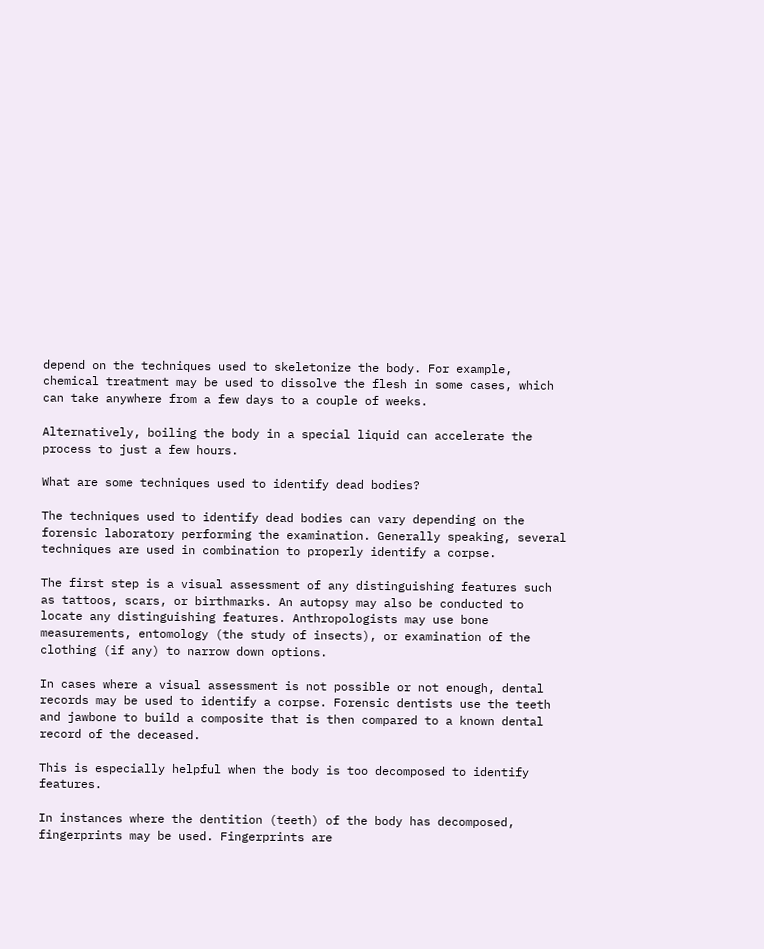depend on the techniques used to skeletonize the body. For example, chemical treatment may be used to dissolve the flesh in some cases, which can take anywhere from a few days to a couple of weeks.

Alternatively, boiling the body in a special liquid can accelerate the process to just a few hours.

What are some techniques used to identify dead bodies?

The techniques used to identify dead bodies can vary depending on the forensic laboratory performing the examination. Generally speaking, several techniques are used in combination to properly identify a corpse.

The first step is a visual assessment of any distinguishing features such as tattoos, scars, or birthmarks. An autopsy may also be conducted to locate any distinguishing features. Anthropologists may use bone measurements, entomology (the study of insects), or examination of the clothing (if any) to narrow down options.

In cases where a visual assessment is not possible or not enough, dental records may be used to identify a corpse. Forensic dentists use the teeth and jawbone to build a composite that is then compared to a known dental record of the deceased.

This is especially helpful when the body is too decomposed to identify features.

In instances where the dentition (teeth) of the body has decomposed, fingerprints may be used. Fingerprints are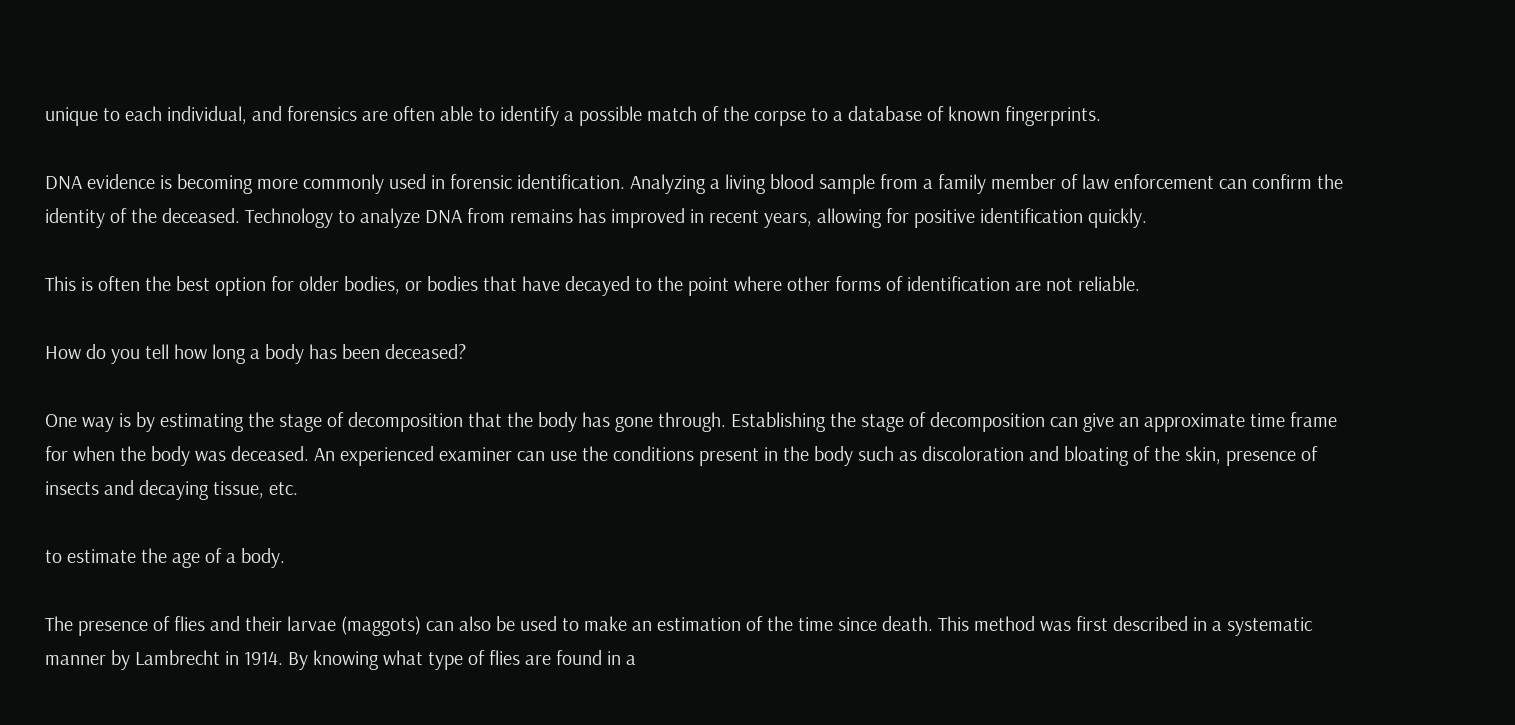unique to each individual, and forensics are often able to identify a possible match of the corpse to a database of known fingerprints.

DNA evidence is becoming more commonly used in forensic identification. Analyzing a living blood sample from a family member of law enforcement can confirm the identity of the deceased. Technology to analyze DNA from remains has improved in recent years, allowing for positive identification quickly.

This is often the best option for older bodies, or bodies that have decayed to the point where other forms of identification are not reliable.

How do you tell how long a body has been deceased?

One way is by estimating the stage of decomposition that the body has gone through. Establishing the stage of decomposition can give an approximate time frame for when the body was deceased. An experienced examiner can use the conditions present in the body such as discoloration and bloating of the skin, presence of insects and decaying tissue, etc.

to estimate the age of a body.

The presence of flies and their larvae (maggots) can also be used to make an estimation of the time since death. This method was first described in a systematic manner by Lambrecht in 1914. By knowing what type of flies are found in a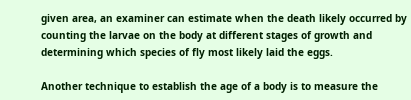given area, an examiner can estimate when the death likely occurred by counting the larvae on the body at different stages of growth and determining which species of fly most likely laid the eggs.

Another technique to establish the age of a body is to measure the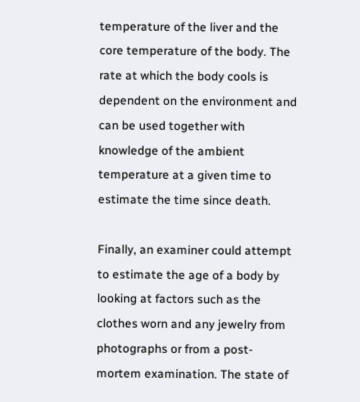temperature of the liver and the core temperature of the body. The rate at which the body cools is dependent on the environment and can be used together with knowledge of the ambient temperature at a given time to estimate the time since death.

Finally, an examiner could attempt to estimate the age of a body by looking at factors such as the clothes worn and any jewelry from photographs or from a post-mortem examination. The state of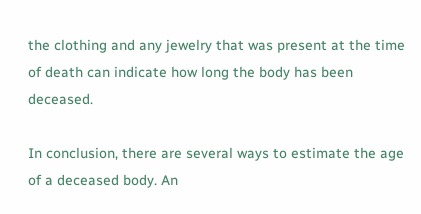the clothing and any jewelry that was present at the time of death can indicate how long the body has been deceased.

In conclusion, there are several ways to estimate the age of a deceased body. An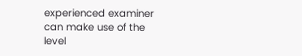experienced examiner can make use of the level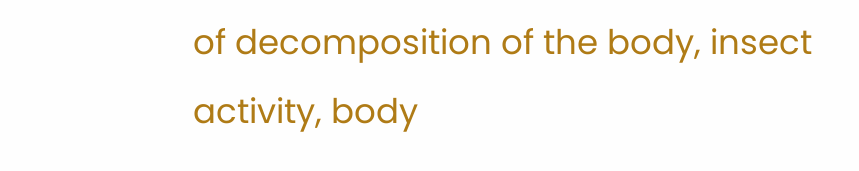of decomposition of the body, insect activity, body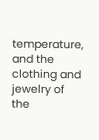temperature, and the clothing and jewelry of the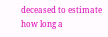deceased to estimate how long a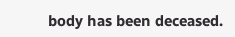body has been deceased.